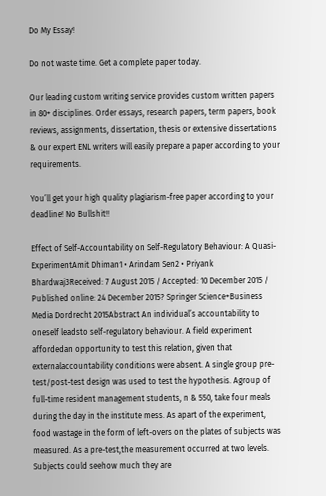Do My Essay!

Do not waste time. Get a complete paper today.

Our leading custom writing service provides custom written papers in 80+ disciplines. Order essays, research papers, term papers, book reviews, assignments, dissertation, thesis or extensive dissertations & our expert ENL writers will easily prepare a paper according to your requirements.

You’ll get your high quality plagiarism-free paper according to your deadline! No Bullshit!!

Effect of Self-Accountability on Self-Regulatory Behaviour: A Quasi-ExperimentAmit Dhiman1 • Arindam Sen2 • Priyank Bhardwaj3Received: 7 August 2015 / Accepted: 10 December 2015 / Published online: 24 December 2015? Springer Science+Business Media Dordrecht 2015Abstract An individual’s accountability to oneself leadsto self-regulatory behaviour. A field experiment affordedan opportunity to test this relation, given that externalaccountability conditions were absent. A single group pre-test/post-test design was used to test the hypothesis. Agroup of full-time resident management students, n & 550, take four meals during the day in the institute mess. As apart of the experiment, food wastage in the form of left-overs on the plates of subjects was measured. As a pre-test,the measurement occurred at two levels. Subjects could seehow much they are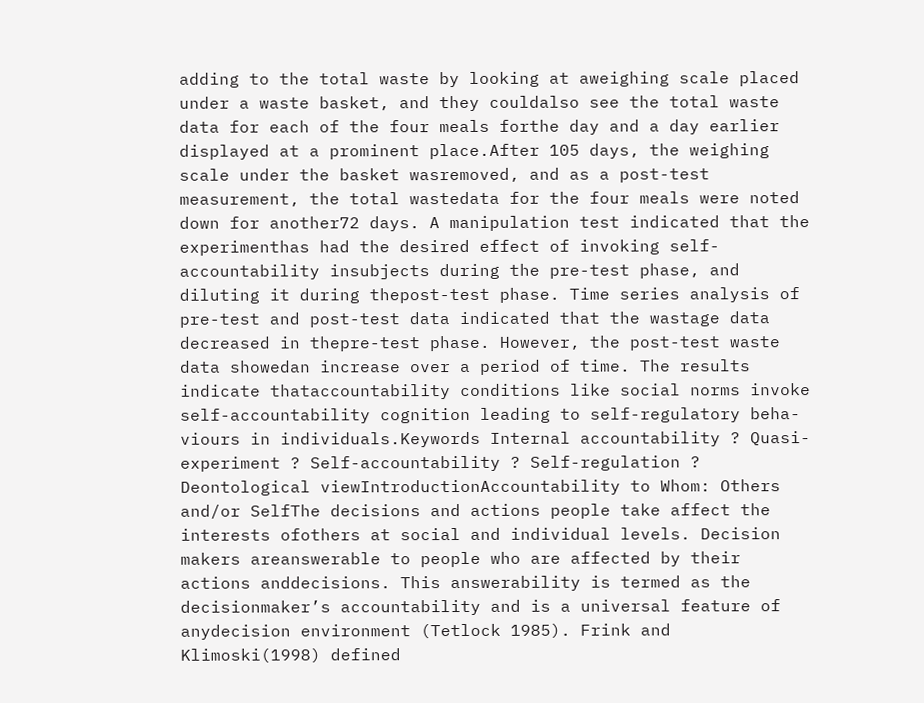adding to the total waste by looking at aweighing scale placed under a waste basket, and they couldalso see the total waste data for each of the four meals forthe day and a day earlier displayed at a prominent place.After 105 days, the weighing scale under the basket wasremoved, and as a post-test measurement, the total wastedata for the four meals were noted down for another72 days. A manipulation test indicated that the experimenthas had the desired effect of invoking self-accountability insubjects during the pre-test phase, and diluting it during thepost-test phase. Time series analysis of pre-test and post-test data indicated that the wastage data decreased in thepre-test phase. However, the post-test waste data showedan increase over a period of time. The results indicate thataccountability conditions like social norms invoke self-accountability cognition leading to self-regulatory beha-viours in individuals.Keywords Internal accountability ? Quasi-experiment ? Self-accountability ? Self-regulation ? Deontological viewIntroductionAccountability to Whom: Others and/or SelfThe decisions and actions people take affect the interests ofothers at social and individual levels. Decision makers areanswerable to people who are affected by their actions anddecisions. This answerability is termed as the decisionmaker’s accountability and is a universal feature of anydecision environment (Tetlock 1985). Frink and Klimoski(1998) defined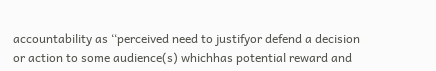accountability as ‘‘perceived need to justifyor defend a decision or action to some audience(s) whichhas potential reward and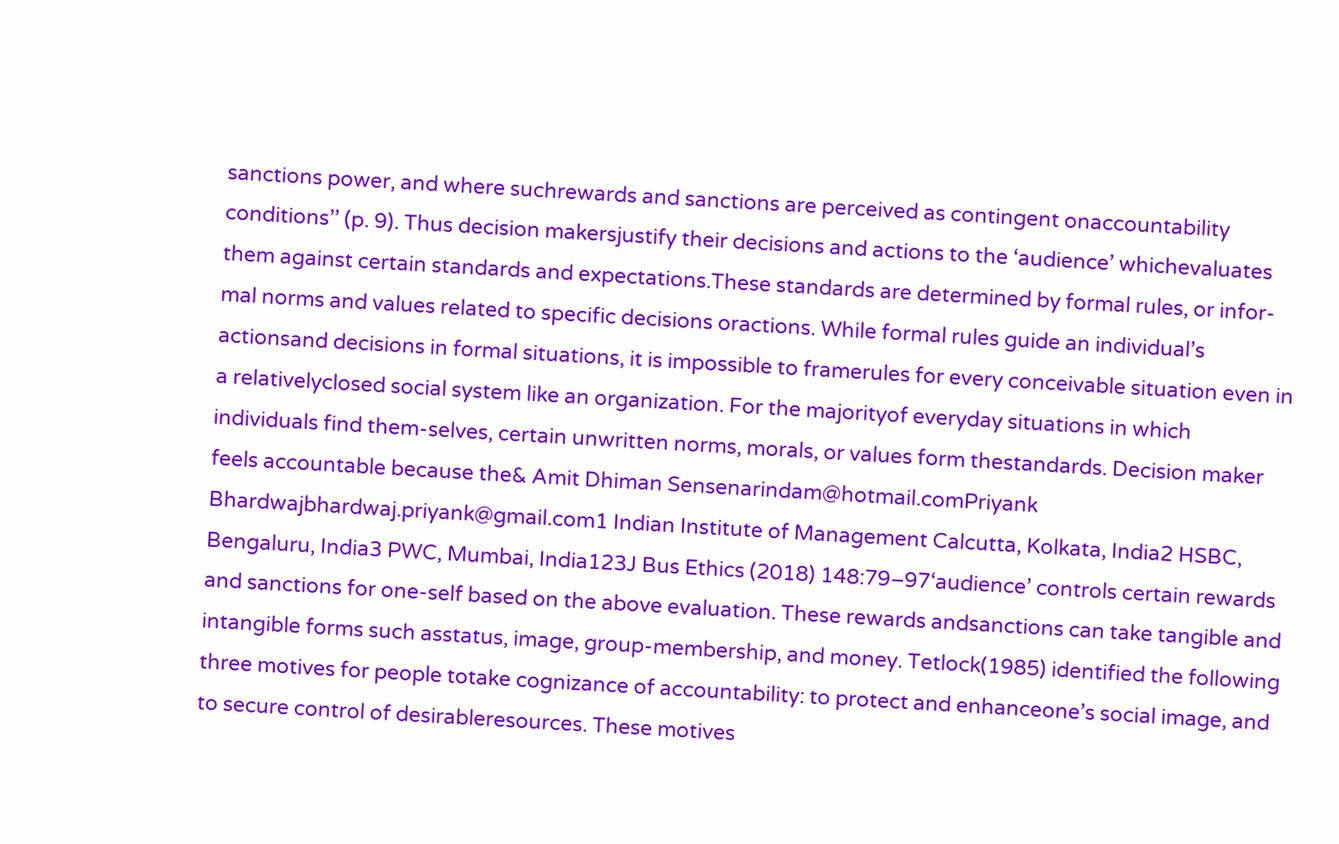sanctions power, and where suchrewards and sanctions are perceived as contingent onaccountability conditions’’ (p. 9). Thus decision makersjustify their decisions and actions to the ‘audience’ whichevaluates them against certain standards and expectations.These standards are determined by formal rules, or infor-mal norms and values related to specific decisions oractions. While formal rules guide an individual’s actionsand decisions in formal situations, it is impossible to framerules for every conceivable situation even in a relativelyclosed social system like an organization. For the majorityof everyday situations in which individuals find them-selves, certain unwritten norms, morals, or values form thestandards. Decision maker feels accountable because the& Amit Dhiman Sensenarindam@hotmail.comPriyank Bhardwajbhardwaj.priyank@gmail.com1 Indian Institute of Management Calcutta, Kolkata, India2 HSBC, Bengaluru, India3 PWC, Mumbai, India123J Bus Ethics (2018) 148:79–97‘audience’ controls certain rewards and sanctions for one-self based on the above evaluation. These rewards andsanctions can take tangible and intangible forms such asstatus, image, group-membership, and money. Tetlock(1985) identified the following three motives for people totake cognizance of accountability: to protect and enhanceone’s social image, and to secure control of desirableresources. These motives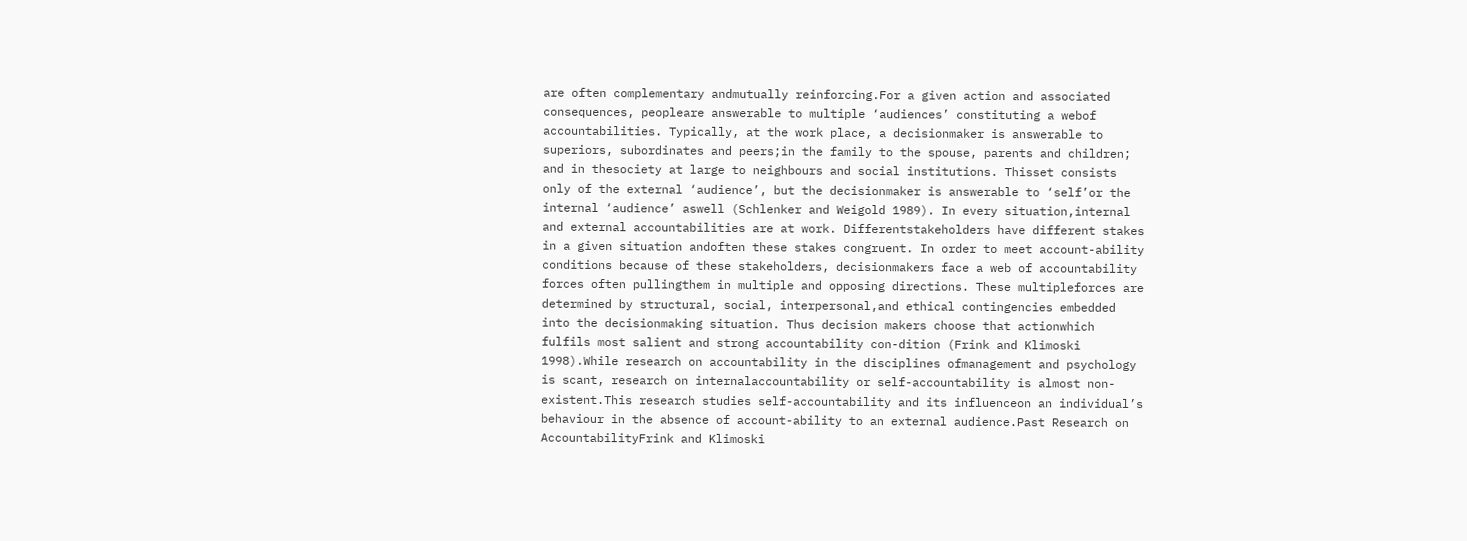are often complementary andmutually reinforcing.For a given action and associated consequences, peopleare answerable to multiple ‘audiences’ constituting a webof accountabilities. Typically, at the work place, a decisionmaker is answerable to superiors, subordinates and peers;in the family to the spouse, parents and children; and in thesociety at large to neighbours and social institutions. Thisset consists only of the external ‘audience’, but the decisionmaker is answerable to ‘self’or the internal ‘audience’ aswell (Schlenker and Weigold 1989). In every situation,internal and external accountabilities are at work. Differentstakeholders have different stakes in a given situation andoften these stakes congruent. In order to meet account-ability conditions because of these stakeholders, decisionmakers face a web of accountability forces often pullingthem in multiple and opposing directions. These multipleforces are determined by structural, social, interpersonal,and ethical contingencies embedded into the decisionmaking situation. Thus decision makers choose that actionwhich fulfils most salient and strong accountability con-dition (Frink and Klimoski 1998).While research on accountability in the disciplines ofmanagement and psychology is scant, research on internalaccountability or self-accountability is almost non-existent.This research studies self-accountability and its influenceon an individual’s behaviour in the absence of account-ability to an external audience.Past Research on AccountabilityFrink and Klimoski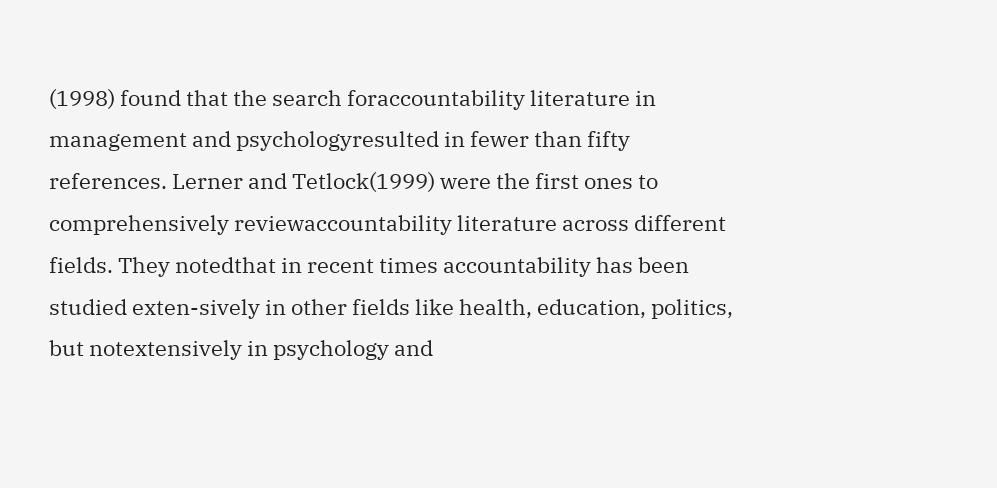(1998) found that the search foraccountability literature in management and psychologyresulted in fewer than fifty references. Lerner and Tetlock(1999) were the first ones to comprehensively reviewaccountability literature across different fields. They notedthat in recent times accountability has been studied exten-sively in other fields like health, education, politics, but notextensively in psychology and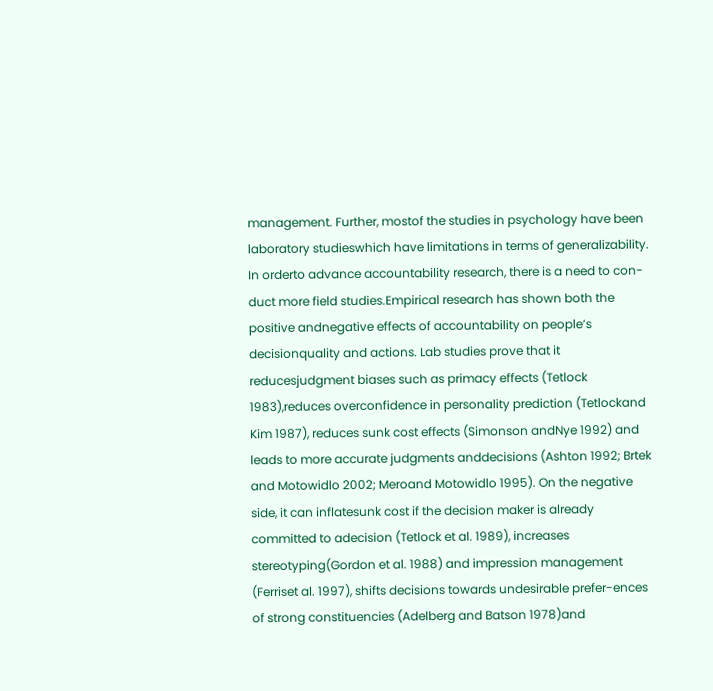management. Further, mostof the studies in psychology have been laboratory studieswhich have limitations in terms of generalizability. In orderto advance accountability research, there is a need to con-duct more field studies.Empirical research has shown both the positive andnegative effects of accountability on people’s decisionquality and actions. Lab studies prove that it reducesjudgment biases such as primacy effects (Tetlock 1983),reduces overconfidence in personality prediction (Tetlockand Kim 1987), reduces sunk cost effects (Simonson andNye 1992) and leads to more accurate judgments anddecisions (Ashton 1992; Brtek and Motowidlo 2002; Meroand Motowidlo 1995). On the negative side, it can inflatesunk cost if the decision maker is already committed to adecision (Tetlock et al. 1989), increases stereotyping(Gordon et al. 1988) and impression management (Ferriset al. 1997), shifts decisions towards undesirable prefer-ences of strong constituencies (Adelberg and Batson 1978)and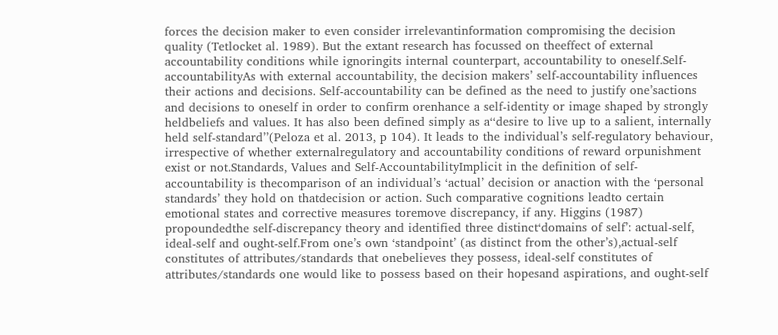forces the decision maker to even consider irrelevantinformation compromising the decision quality (Tetlocket al. 1989). But the extant research has focussed on theeffect of external accountability conditions while ignoringits internal counterpart, accountability to oneself.Self-accountabilityAs with external accountability, the decision makers’ self-accountability influences their actions and decisions. Self-accountability can be defined as the need to justify one’sactions and decisions to oneself in order to confirm orenhance a self-identity or image shaped by strongly heldbeliefs and values. It has also been defined simply as a‘‘desire to live up to a salient, internally held self-standard’’(Peloza et al. 2013, p 104). It leads to the individual’s self-regulatory behaviour, irrespective of whether externalregulatory and accountability conditions of reward orpunishment exist or not.Standards, Values and Self-AccountabilityImplicit in the definition of self-accountability is thecomparison of an individual’s ‘actual’ decision or anaction with the ‘personal standards’ they hold on thatdecision or action. Such comparative cognitions leadto certain emotional states and corrective measures toremove discrepancy, if any. Higgins (1987) propoundedthe self-discrepancy theory and identified three distinct‘domains of self’: actual-self, ideal-self and ought-self.From one’s own ‘standpoint’ (as distinct from the other’s),actual-self constitutes of attributes/standards that onebelieves they possess, ideal-self constitutes of attributes/standards one would like to possess based on their hopesand aspirations, and ought-self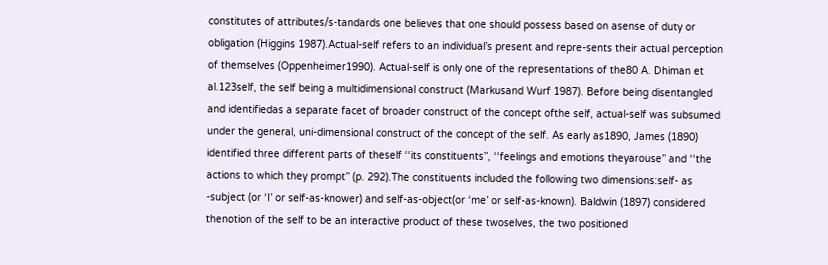constitutes of attributes/s-tandards one believes that one should possess based on asense of duty or obligation (Higgins 1987).Actual-self refers to an individual’s present and repre-sents their actual perception of themselves (Oppenheimer1990). Actual-self is only one of the representations of the80 A. Dhiman et al.123self, the self being a multidimensional construct (Markusand Wurf 1987). Before being disentangled and identifiedas a separate facet of broader construct of the concept ofthe self, actual-self was subsumed under the general, uni-dimensional construct of the concept of the self. As early as1890, James (1890) identified three different parts of theself ‘‘its constituents’’, ‘‘feelings and emotions theyarouse’’ and ‘‘the actions to which they prompt’’ (p. 292).The constituents included the following two dimensions:self- as -subject (or ‘I’ or self-as-knower) and self-as-object(or ‘me’ or self-as-known). Baldwin (1897) considered thenotion of the self to be an interactive product of these twoselves, the two positioned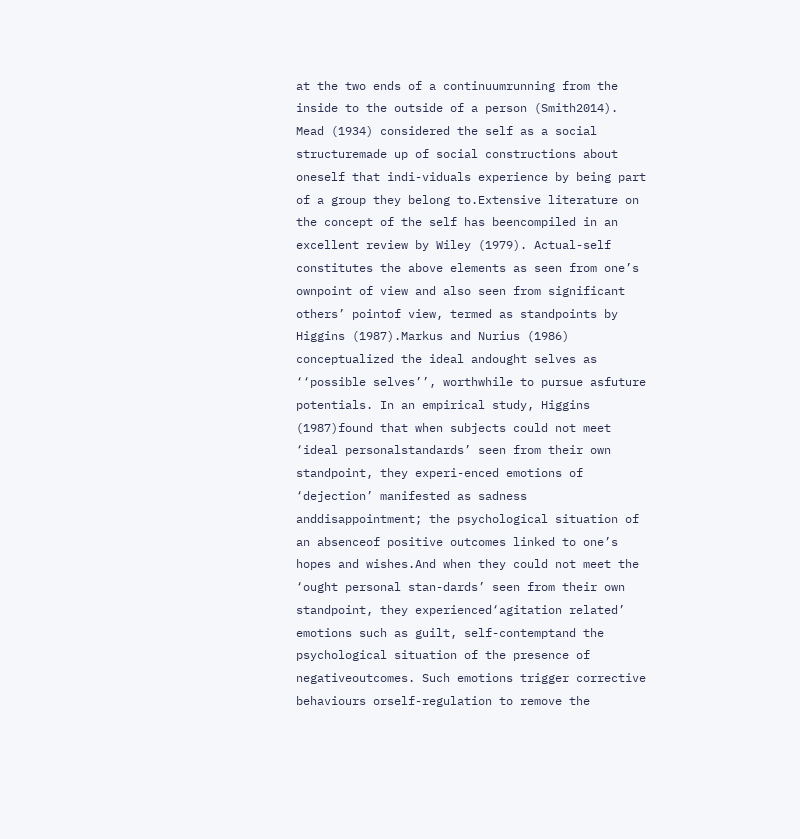at the two ends of a continuumrunning from the inside to the outside of a person (Smith2014). Mead (1934) considered the self as a social structuremade up of social constructions about oneself that indi-viduals experience by being part of a group they belong to.Extensive literature on the concept of the self has beencompiled in an excellent review by Wiley (1979). Actual-self constitutes the above elements as seen from one’s ownpoint of view and also seen from significant others’ pointof view, termed as standpoints by Higgins (1987).Markus and Nurius (1986) conceptualized the ideal andought selves as ‘‘possible selves’’, worthwhile to pursue asfuture potentials. In an empirical study, Higgins (1987)found that when subjects could not meet ‘ideal personalstandards’ seen from their own standpoint, they experi-enced emotions of ‘dejection’ manifested as sadness anddisappointment; the psychological situation of an absenceof positive outcomes linked to one’s hopes and wishes.And when they could not meet the ‘ought personal stan-dards’ seen from their own standpoint, they experienced‘agitation related’ emotions such as guilt, self-contemptand the psychological situation of the presence of negativeoutcomes. Such emotions trigger corrective behaviours orself-regulation to remove the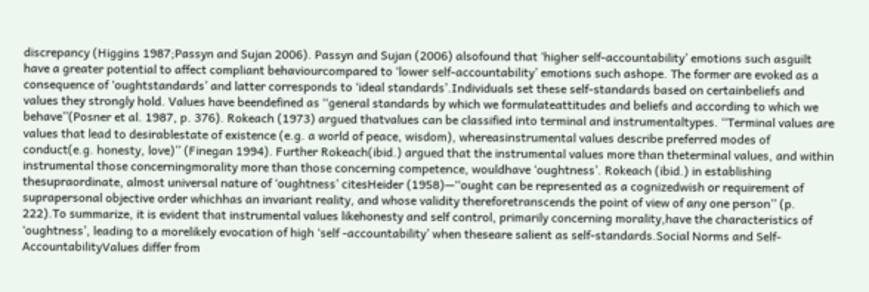discrepancy (Higgins 1987;Passyn and Sujan 2006). Passyn and Sujan (2006) alsofound that ‘higher self-accountability’ emotions such asguilt have a greater potential to affect compliant behaviourcompared to ‘lower self-accountability’ emotions such ashope. The former are evoked as a consequence of ‘oughtstandards’ and latter corresponds to ‘ideal standards’.Individuals set these self-standards based on certainbeliefs and values they strongly hold. Values have beendefined as ‘‘general standards by which we formulateattitudes and beliefs and according to which we behave’’(Posner et al. 1987, p. 376). Rokeach (1973) argued thatvalues can be classified into terminal and instrumentaltypes. ‘‘Terminal values are values that lead to desirablestate of existence (e.g. a world of peace, wisdom), whereasinstrumental values describe preferred modes of conduct(e.g. honesty, love)’’ (Finegan 1994). Further Rokeach(ibid.) argued that the instrumental values more than theterminal values, and within instrumental those concerningmorality more than those concerning competence, wouldhave ‘oughtness’. Rokeach (ibid.) in establishing thesupraordinate, almost universal nature of ‘oughtness’ citesHeider (1958)—‘‘ought can be represented as a cognizedwish or requirement of suprapersonal objective order whichhas an invariant reality, and whose validity thereforetranscends the point of view of any one person’’ (p. 222).To summarize, it is evident that instrumental values likehonesty and self control, primarily concerning morality,have the characteristics of ‘oughtness’, leading to a morelikely evocation of high ‘self -accountability’ when theseare salient as self-standards.Social Norms and Self-AccountabilityValues differ from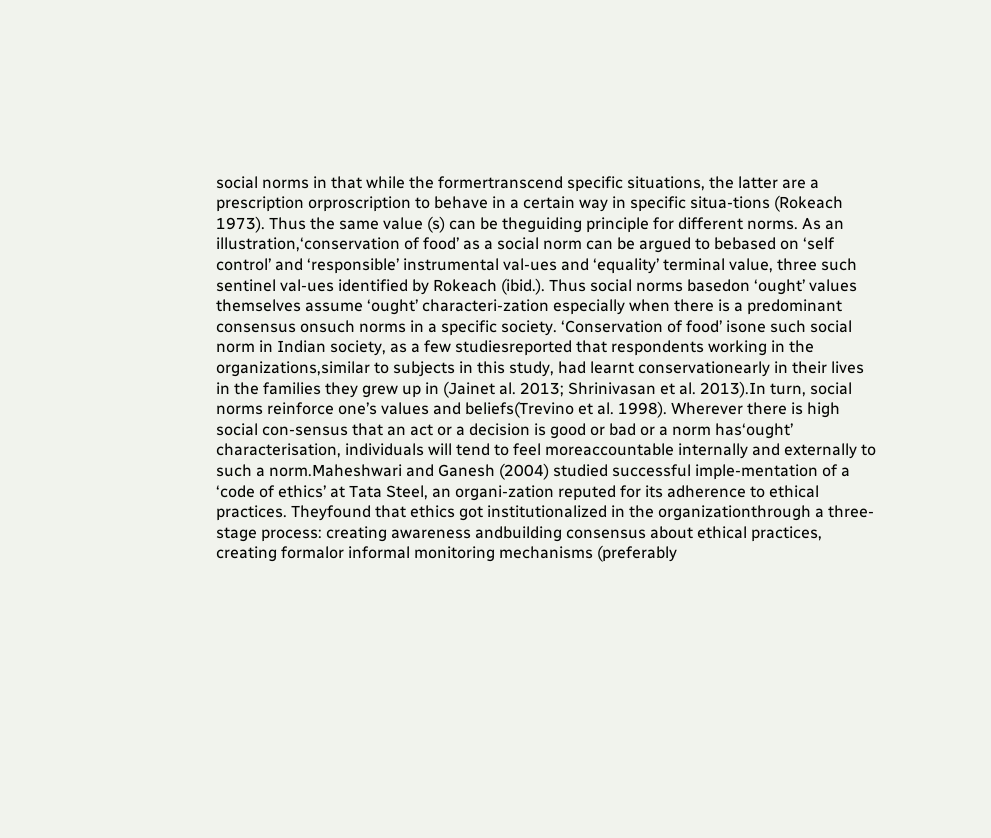social norms in that while the formertranscend specific situations, the latter are a prescription orproscription to behave in a certain way in specific situa-tions (Rokeach 1973). Thus the same value (s) can be theguiding principle for different norms. As an illustration,‘conservation of food’ as a social norm can be argued to bebased on ‘self control’ and ‘responsible’ instrumental val-ues and ‘equality’ terminal value, three such sentinel val-ues identified by Rokeach (ibid.). Thus social norms basedon ‘ought’ values themselves assume ‘ought’ characteri-zation especially when there is a predominant consensus onsuch norms in a specific society. ‘Conservation of food’ isone such social norm in Indian society, as a few studiesreported that respondents working in the organizations,similar to subjects in this study, had learnt conservationearly in their lives in the families they grew up in (Jainet al. 2013; Shrinivasan et al. 2013).In turn, social norms reinforce one’s values and beliefs(Trevino et al. 1998). Wherever there is high social con-sensus that an act or a decision is good or bad or a norm has‘ought’ characterisation, individuals will tend to feel moreaccountable internally and externally to such a norm.Maheshwari and Ganesh (2004) studied successful imple-mentation of a ‘code of ethics’ at Tata Steel, an organi-zation reputed for its adherence to ethical practices. Theyfound that ethics got institutionalized in the organizationthrough a three-stage process: creating awareness andbuilding consensus about ethical practices, creating formalor informal monitoring mechanisms (preferably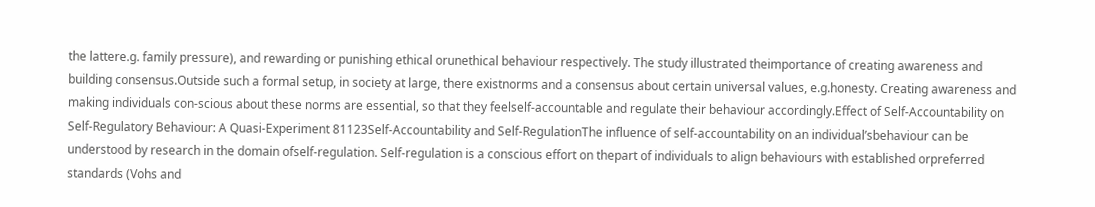the lattere.g. family pressure), and rewarding or punishing ethical orunethical behaviour respectively. The study illustrated theimportance of creating awareness and building consensus.Outside such a formal setup, in society at large, there existnorms and a consensus about certain universal values, e.g.honesty. Creating awareness and making individuals con-scious about these norms are essential, so that they feelself-accountable and regulate their behaviour accordingly.Effect of Self-Accountability on Self-Regulatory Behaviour: A Quasi-Experiment 81123Self-Accountability and Self-RegulationThe influence of self-accountability on an individual’sbehaviour can be understood by research in the domain ofself-regulation. Self-regulation is a conscious effort on thepart of individuals to align behaviours with established orpreferred standards (Vohs and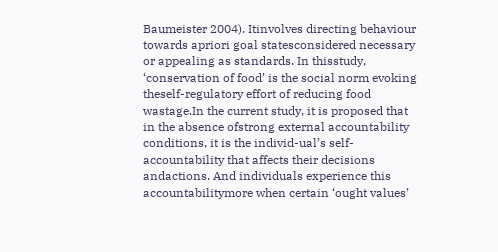Baumeister 2004). Itinvolves directing behaviour towards apriori goal statesconsidered necessary or appealing as standards. In thisstudy, ‘conservation of food’ is the social norm evoking theself-regulatory effort of reducing food wastage.In the current study, it is proposed that in the absence ofstrong external accountability conditions, it is the individ-ual’s self-accountability that affects their decisions andactions. And individuals experience this accountabilitymore when certain ‘ought values’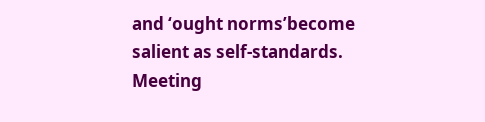and ‘ought norms’become salient as self-standards. Meeting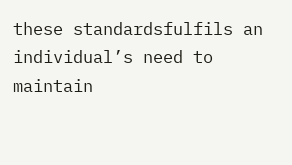these standardsfulfils an individual’s need to maintain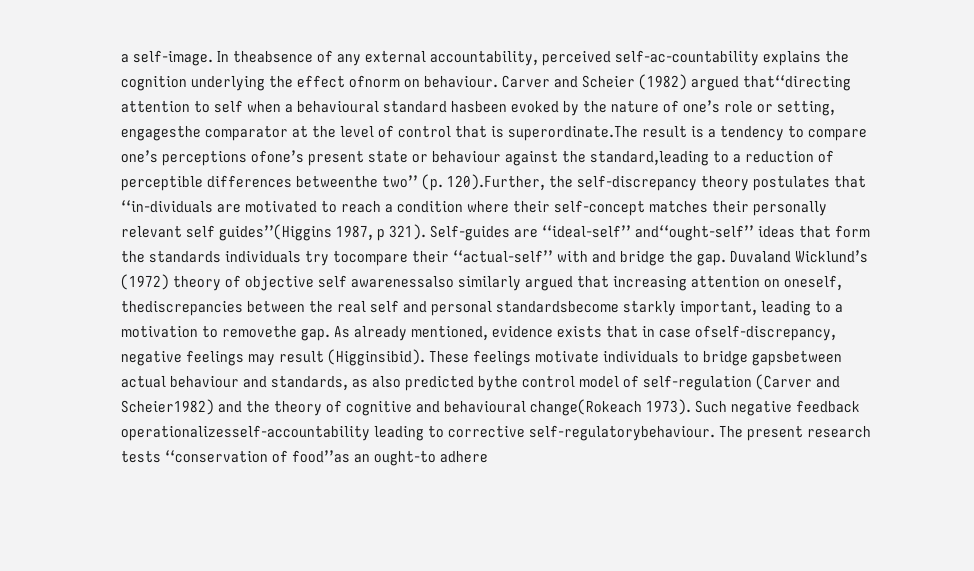a self-image. In theabsence of any external accountability, perceived self-ac-countability explains the cognition underlying the effect ofnorm on behaviour. Carver and Scheier (1982) argued that‘‘directing attention to self when a behavioural standard hasbeen evoked by the nature of one’s role or setting, engagesthe comparator at the level of control that is superordinate.The result is a tendency to compare one’s perceptions ofone’s present state or behaviour against the standard,leading to a reduction of perceptible differences betweenthe two’’ (p. 120).Further, the self-discrepancy theory postulates that ‘‘in-dividuals are motivated to reach a condition where their self-concept matches their personally relevant self guides’’(Higgins 1987, p 321). Self-guides are ‘‘ideal-self’’ and‘‘ought-self’’ ideas that form the standards individuals try tocompare their ‘‘actual-self’’ with and bridge the gap. Duvaland Wicklund’s (1972) theory of objective self awarenessalso similarly argued that increasing attention on oneself, thediscrepancies between the real self and personal standardsbecome starkly important, leading to a motivation to removethe gap. As already mentioned, evidence exists that in case ofself-discrepancy, negative feelings may result (Higginsibid). These feelings motivate individuals to bridge gapsbetween actual behaviour and standards, as also predicted bythe control model of self-regulation (Carver and Scheier1982) and the theory of cognitive and behavioural change(Rokeach 1973). Such negative feedback operationalizesself-accountability leading to corrective self-regulatorybehaviour. The present research tests ‘‘conservation of food’’as an ought-to adhere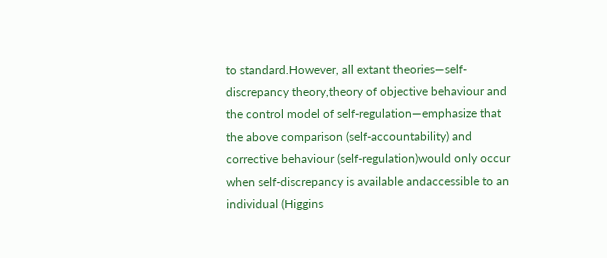to standard.However, all extant theories—self-discrepancy theory,theory of objective behaviour and the control model of self-regulation—emphasize that the above comparison (self-accountability) and corrective behaviour (self-regulation)would only occur when self-discrepancy is available andaccessible to an individual (Higgins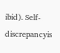ibid). Self-discrepancyis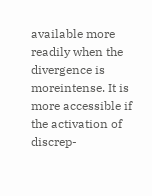available more readily when the divergence is moreintense. It is more accessible if the activation of discrep-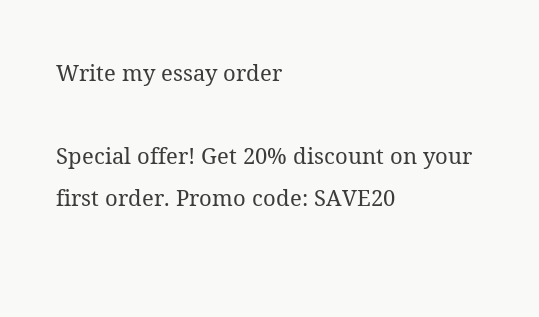Write my essay order

Special offer! Get 20% discount on your first order. Promo code: SAVE20